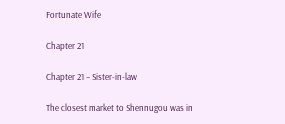Fortunate Wife

Chapter 21

Chapter 21 – Sister-in-law

The closest market to Shennugou was in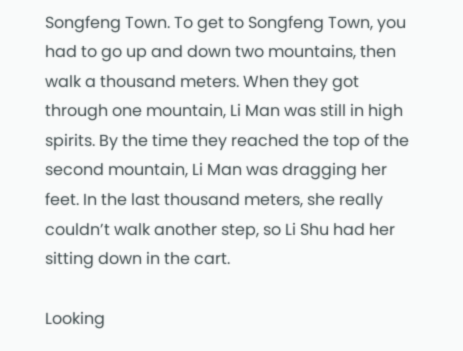Songfeng Town. To get to Songfeng Town, you had to go up and down two mountains, then walk a thousand meters. When they got through one mountain, Li Man was still in high spirits. By the time they reached the top of the second mountain, Li Man was dragging her feet. In the last thousand meters, she really couldn’t walk another step, so Li Shu had her sitting down in the cart.

Looking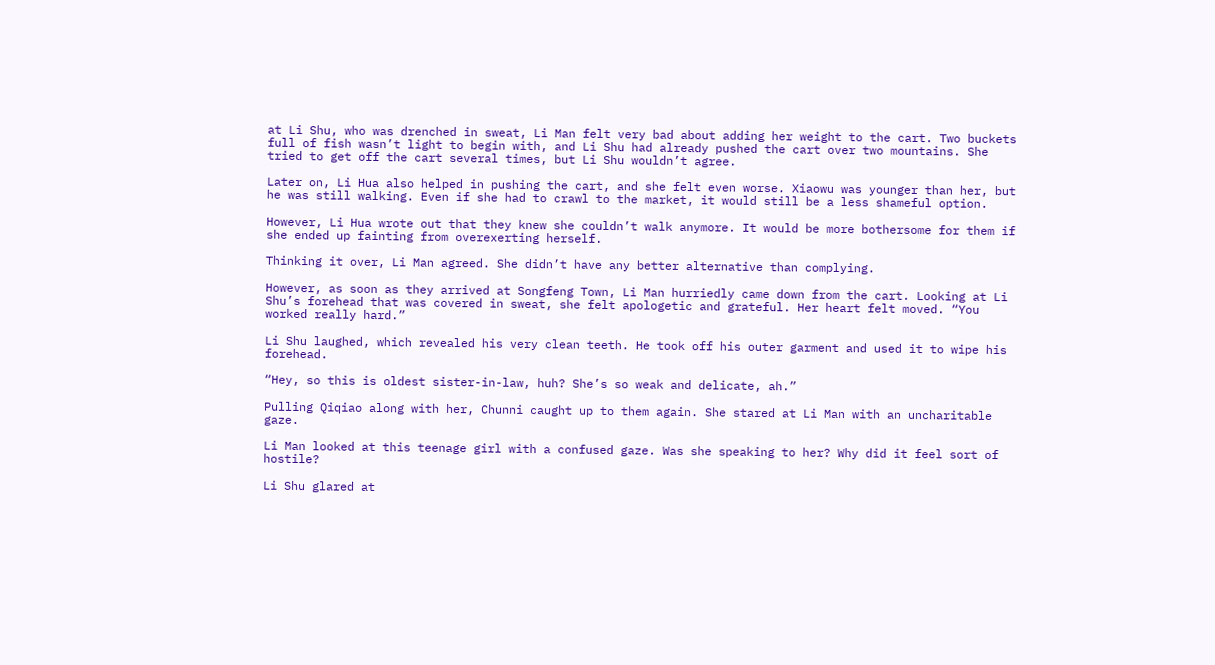at Li Shu, who was drenched in sweat, Li Man felt very bad about adding her weight to the cart. Two buckets full of fish wasn’t light to begin with, and Li Shu had already pushed the cart over two mountains. She tried to get off the cart several times, but Li Shu wouldn’t agree.

Later on, Li Hua also helped in pushing the cart, and she felt even worse. Xiaowu was younger than her, but he was still walking. Even if she had to crawl to the market, it would still be a less shameful option.

However, Li Hua wrote out that they knew she couldn’t walk anymore. It would be more bothersome for them if she ended up fainting from overexerting herself.

Thinking it over, Li Man agreed. She didn’t have any better alternative than complying.

However, as soon as they arrived at Songfeng Town, Li Man hurriedly came down from the cart. Looking at Li Shu’s forehead that was covered in sweat, she felt apologetic and grateful. Her heart felt moved. “You worked really hard.”

Li Shu laughed, which revealed his very clean teeth. He took off his outer garment and used it to wipe his forehead.

“Hey, so this is oldest sister-in-law, huh? She’s so weak and delicate, ah.”

Pulling Qiqiao along with her, Chunni caught up to them again. She stared at Li Man with an uncharitable gaze.

Li Man looked at this teenage girl with a confused gaze. Was she speaking to her? Why did it feel sort of hostile?

Li Shu glared at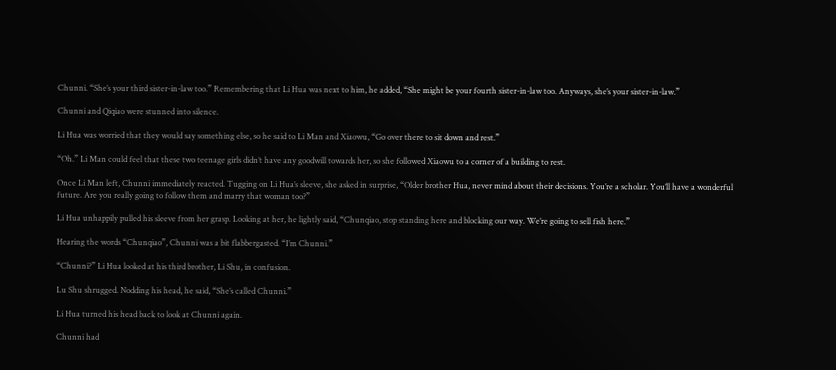Chunni. “She’s your third sister-in-law too.” Remembering that Li Hua was next to him, he added, “She might be your fourth sister-in-law too. Anyways, she’s your sister-in-law.”

Chunni and Qiqiao were stunned into silence.

Li Hua was worried that they would say something else, so he said to Li Man and Xiaowu, “Go over there to sit down and rest.”

“Oh.” Li Man could feel that these two teenage girls didn’t have any goodwill towards her, so she followed Xiaowu to a corner of a building to rest.

Once Li Man left, Chunni immediately reacted. Tugging on Li Hua’s sleeve, she asked in surprise, “Older brother Hua, never mind about their decisions. You’re a scholar. You’ll have a wonderful future. Are you really going to follow them and marry that woman too?”

Li Hua unhappily pulled his sleeve from her grasp. Looking at her, he lightly said, “Chunqiao, stop standing here and blocking our way. We’re going to sell fish here.”

Hearing the words “Chunqiao”, Chunni was a bit flabbergasted. “I’m Chunni.”

“Chunni?” Li Hua looked at his third brother, Li Shu, in confusion.

Lu Shu shrugged. Nodding his head, he said, “She’s called Chunni.”

Li Hua turned his head back to look at Chunni again.

Chunni had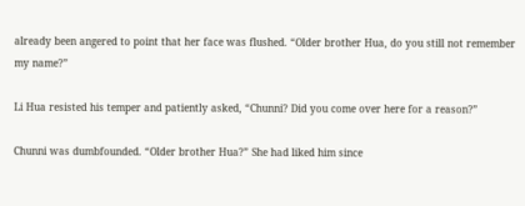already been angered to point that her face was flushed. “Older brother Hua, do you still not remember my name?”

Li Hua resisted his temper and patiently asked, “Chunni? Did you come over here for a reason?”

Chunni was dumbfounded. “Older brother Hua?” She had liked him since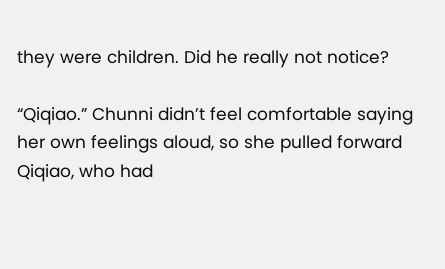they were children. Did he really not notice?

“Qiqiao.” Chunni didn’t feel comfortable saying her own feelings aloud, so she pulled forward Qiqiao, who had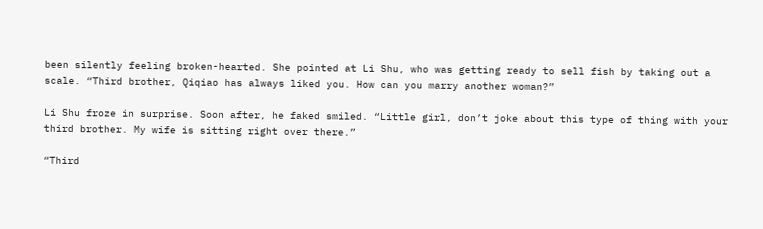been silently feeling broken-hearted. She pointed at Li Shu, who was getting ready to sell fish by taking out a scale. “Third brother, Qiqiao has always liked you. How can you marry another woman?”

Li Shu froze in surprise. Soon after, he faked smiled. “Little girl, don’t joke about this type of thing with your third brother. My wife is sitting right over there.”

“Third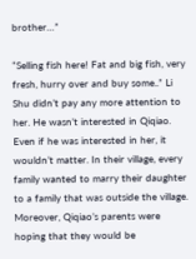brother…”

“Selling fish here! Fat and big fish, very fresh, hurry over and buy some..” Li Shu didn’t pay any more attention to her. He wasn’t interested in Qiqiao. Even if he was interested in her, it wouldn’t matter. In their village, every family wanted to marry their daughter to a family that was outside the village. Moreover, Qiqiao’s parents were hoping that they would be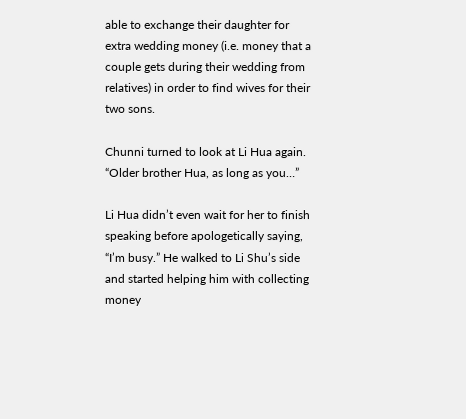able to exchange their daughter for extra wedding money (i.e. money that a couple gets during their wedding from relatives) in order to find wives for their two sons.

Chunni turned to look at Li Hua again. “Older brother Hua, as long as you…”

Li Hua didn’t even wait for her to finish speaking before apologetically saying, “I’m busy.” He walked to Li Shu’s side and started helping him with collecting money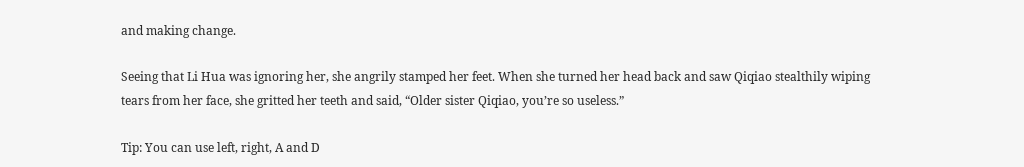and making change.

Seeing that Li Hua was ignoring her, she angrily stamped her feet. When she turned her head back and saw Qiqiao stealthily wiping tears from her face, she gritted her teeth and said, “Older sister Qiqiao, you’re so useless.”

Tip: You can use left, right, A and D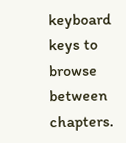keyboard keys to browse between chapters.